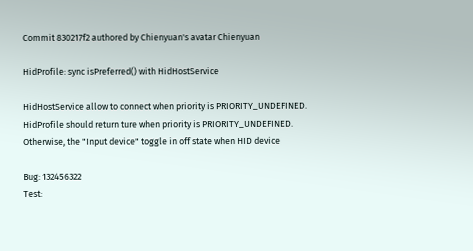Commit 830217f2 authored by Chienyuan's avatar Chienyuan

HidProfile: sync isPreferred() with HidHostService

HidHostService allow to connect when priority is PRIORITY_UNDEFINED.
HidProfile should return ture when priority is PRIORITY_UNDEFINED.
Otherwise, the "Input device" toggle in off state when HID device

Bug: 132456322
Test: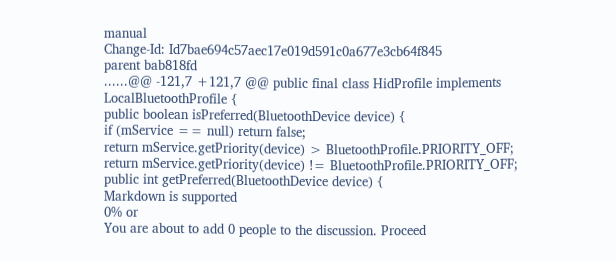manual
Change-Id: Id7bae694c57aec17e019d591c0a677e3cb64f845
parent bab818fd
......@@ -121,7 +121,7 @@ public final class HidProfile implements LocalBluetoothProfile {
public boolean isPreferred(BluetoothDevice device) {
if (mService == null) return false;
return mService.getPriority(device) > BluetoothProfile.PRIORITY_OFF;
return mService.getPriority(device) != BluetoothProfile.PRIORITY_OFF;
public int getPreferred(BluetoothDevice device) {
Markdown is supported
0% or
You are about to add 0 people to the discussion. Proceed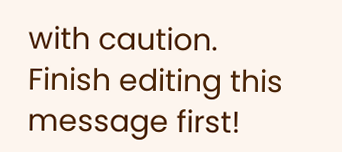with caution.
Finish editing this message first!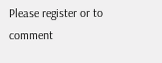Please register or to comment